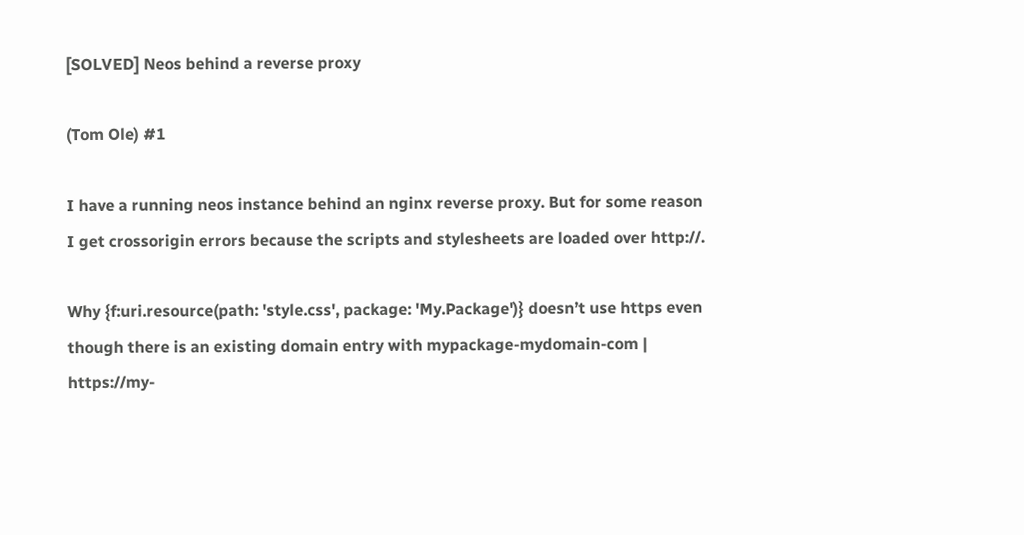[SOLVED] Neos behind a reverse proxy

(Tom Ole) #1

I have a running neos instance behind an nginx reverse proxy. But for some reason I get crossorigin errors because the scripts and stylesheets are loaded over http://.

Why {f:uri.resource(path: 'style.css', package: 'My.Package')} doesn’t use https even though there is an existing domain entry with mypackage-mydomain-com | https://my-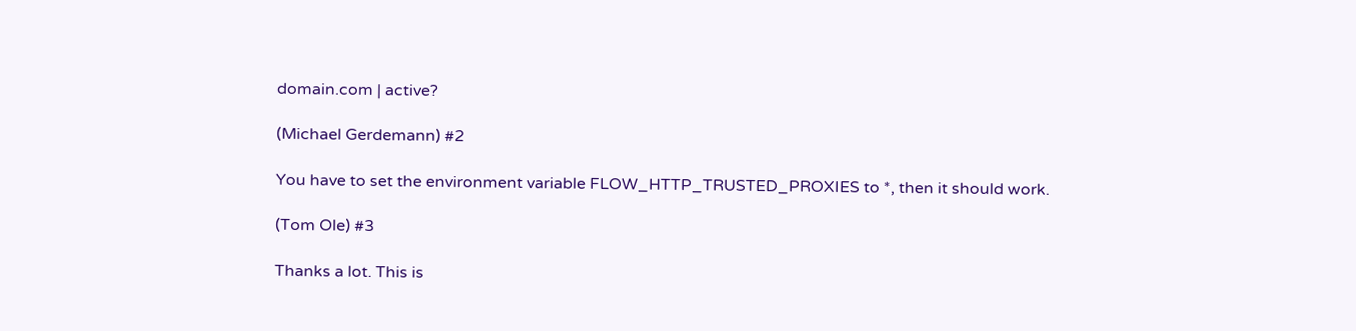domain.com | active?

(Michael Gerdemann) #2

You have to set the environment variable FLOW_HTTP_TRUSTED_PROXIES to *, then it should work.

(Tom Ole) #3

Thanks a lot. This is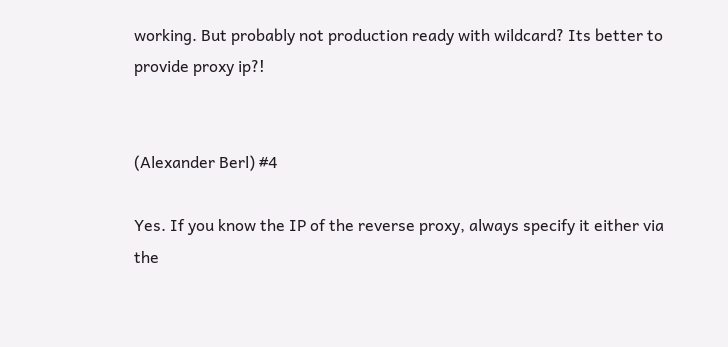working. But probably not production ready with wildcard? Its better to provide proxy ip?!


(Alexander Berl) #4

Yes. If you know the IP of the reverse proxy, always specify it either via the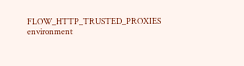FLOW_HTTP_TRUSTED_PROXIES environment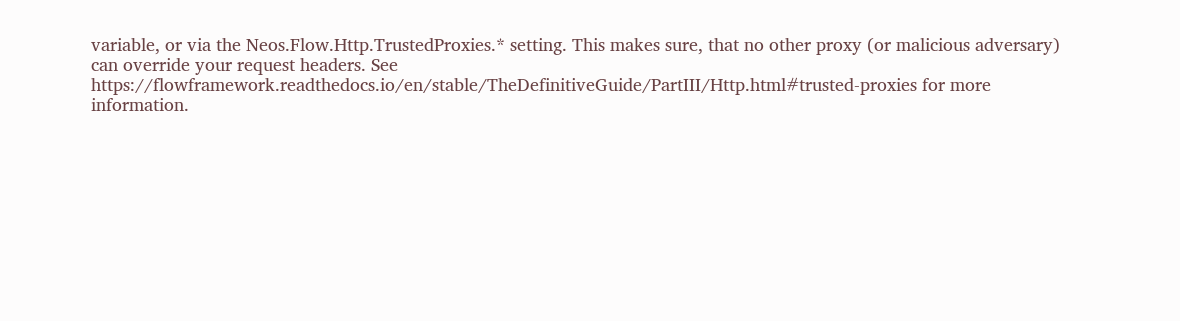variable, or via the Neos.Flow.Http.TrustedProxies.* setting. This makes sure, that no other proxy (or malicious adversary) can override your request headers. See https://flowframework.readthedocs.io/en/stable/TheDefinitiveGuide/PartIII/Http.html#trusted-proxies for more information.